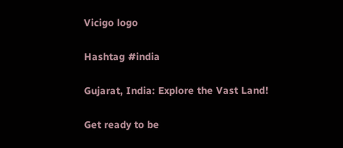Vicigo logo

Hashtag #india

Gujarat, India: Explore the Vast Land!

Get ready to be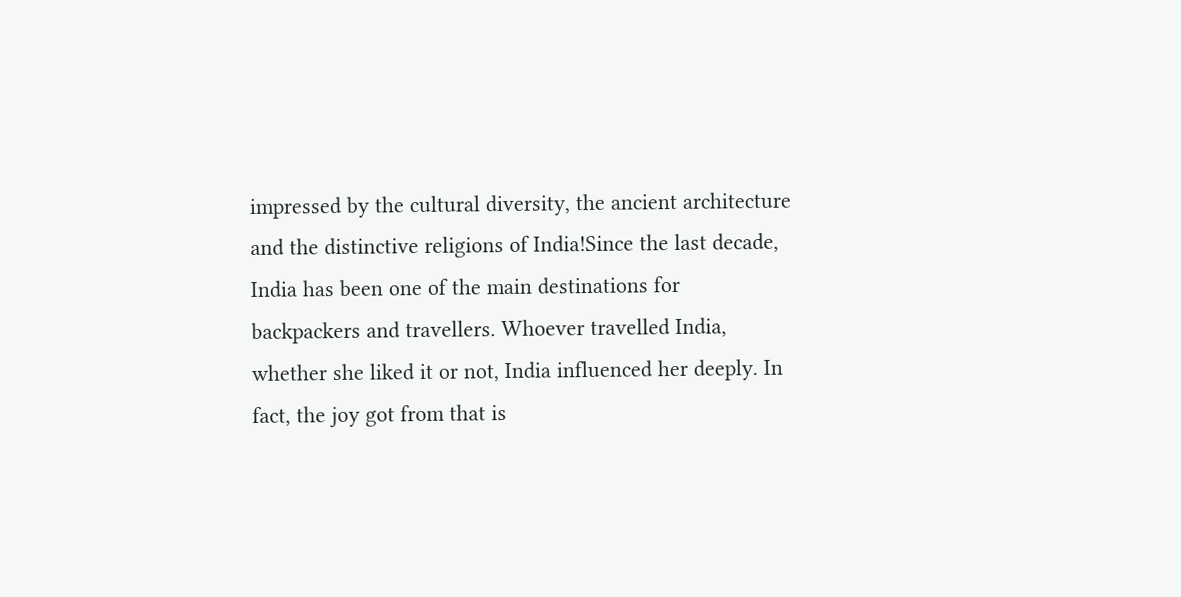impressed by the cultural diversity, the ancient architecture and the distinctive religions of India!Since the last decade, India has been one of the main destinations for backpackers and travellers. Whoever travelled India, whether she liked it or not, India influenced her deeply. In fact, the joy got from that is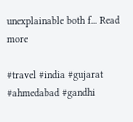unexplainable both f... Read more

#travel #india #gujarat #ahmedabad #gandhi